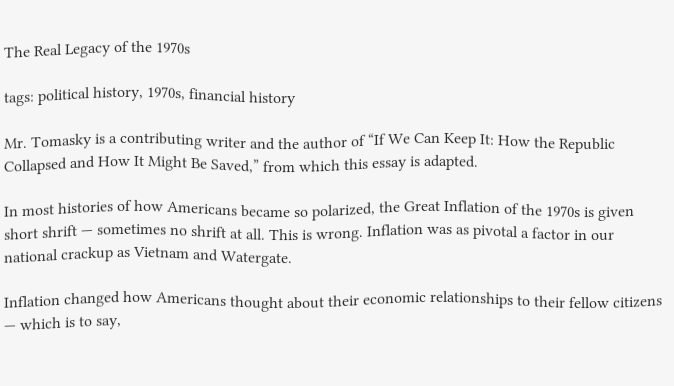The Real Legacy of the 1970s

tags: political history, 1970s, financial history

Mr. Tomasky is a contributing writer and the author of “If We Can Keep It: How the Republic Collapsed and How It Might Be Saved,” from which this essay is adapted.

In most histories of how Americans became so polarized, the Great Inflation of the 1970s is given short shrift — sometimes no shrift at all. This is wrong. Inflation was as pivotal a factor in our national crackup as Vietnam and Watergate.

Inflation changed how Americans thought about their economic relationships to their fellow citizens — which is to say,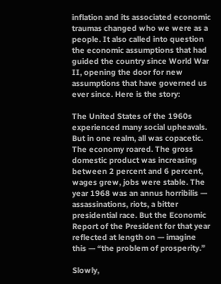inflation and its associated economic traumas changed who we were as a people. It also called into question the economic assumptions that had guided the country since World War II, opening the door for new assumptions that have governed us ever since. Here is the story:

The United States of the 1960s experienced many social upheavals. But in one realm, all was copacetic. The economy roared. The gross domestic product was increasing between 2 percent and 6 percent, wages grew, jobs were stable. The year 1968 was an annus horribilis — assassinations, riots, a bitter presidential race. But the Economic Report of the President for that year reflected at length on — imagine this — “the problem of prosperity.”

Slowly,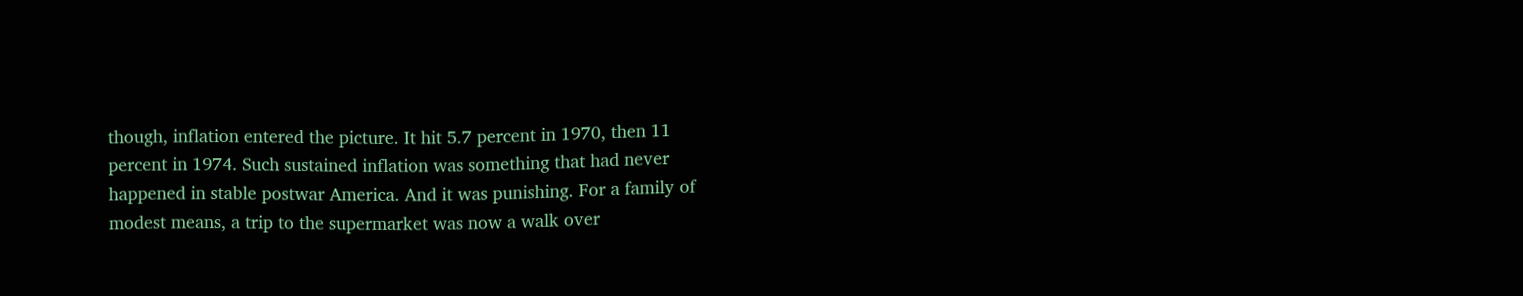though, inflation entered the picture. It hit 5.7 percent in 1970, then 11 percent in 1974. Such sustained inflation was something that had never happened in stable postwar America. And it was punishing. For a family of modest means, a trip to the supermarket was now a walk over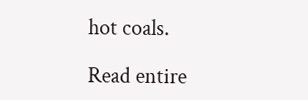hot coals.

Read entire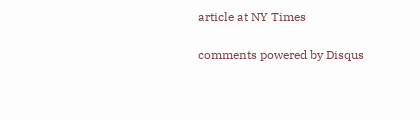article at NY Times

comments powered by Disqus